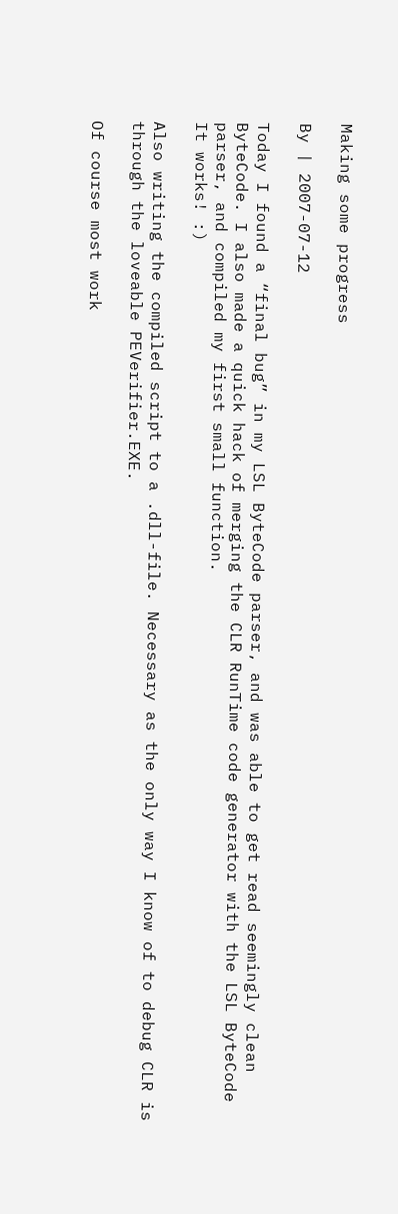Making some progress

By | 2007-07-12

Today I found a “final bug” in my LSL ByteCode parser, and was able to get read seemingly clean ByteCode. I also made a quick hack of merging the CLR RunTime code generator with the LSL ByteCode parser, and compiled my first small function.
It works! :)

Also writing the compiled script to a .dll-file. Necessary as the only way I know of to debug CLR is through the loveable PEVerifier.EXE.

Of course most work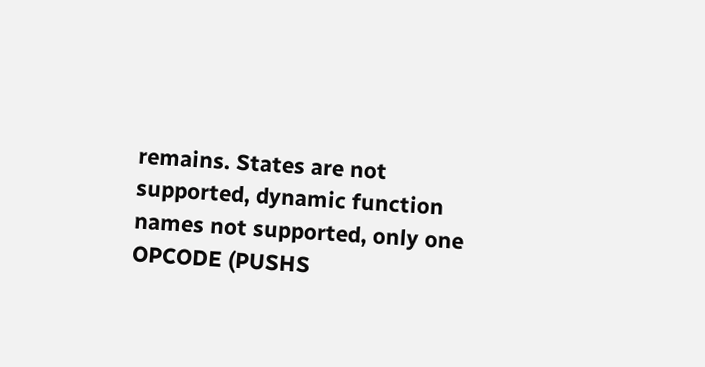remains. States are not supported, dynamic function names not supported, only one OPCODE (PUSHS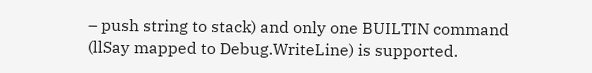– push string to stack) and only one BUILTIN command (llSay mapped to Debug.WriteLine) is supported.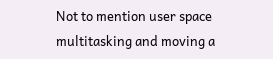Not to mention user space multitasking and moving a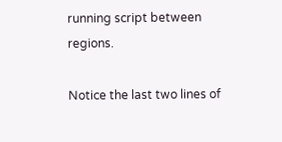running script between regions.

Notice the last two lines of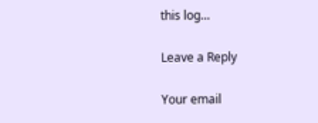this log…

Leave a Reply

Your email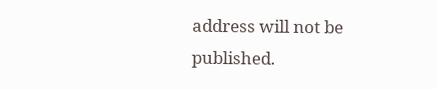address will not be published.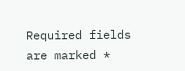Required fields are marked *